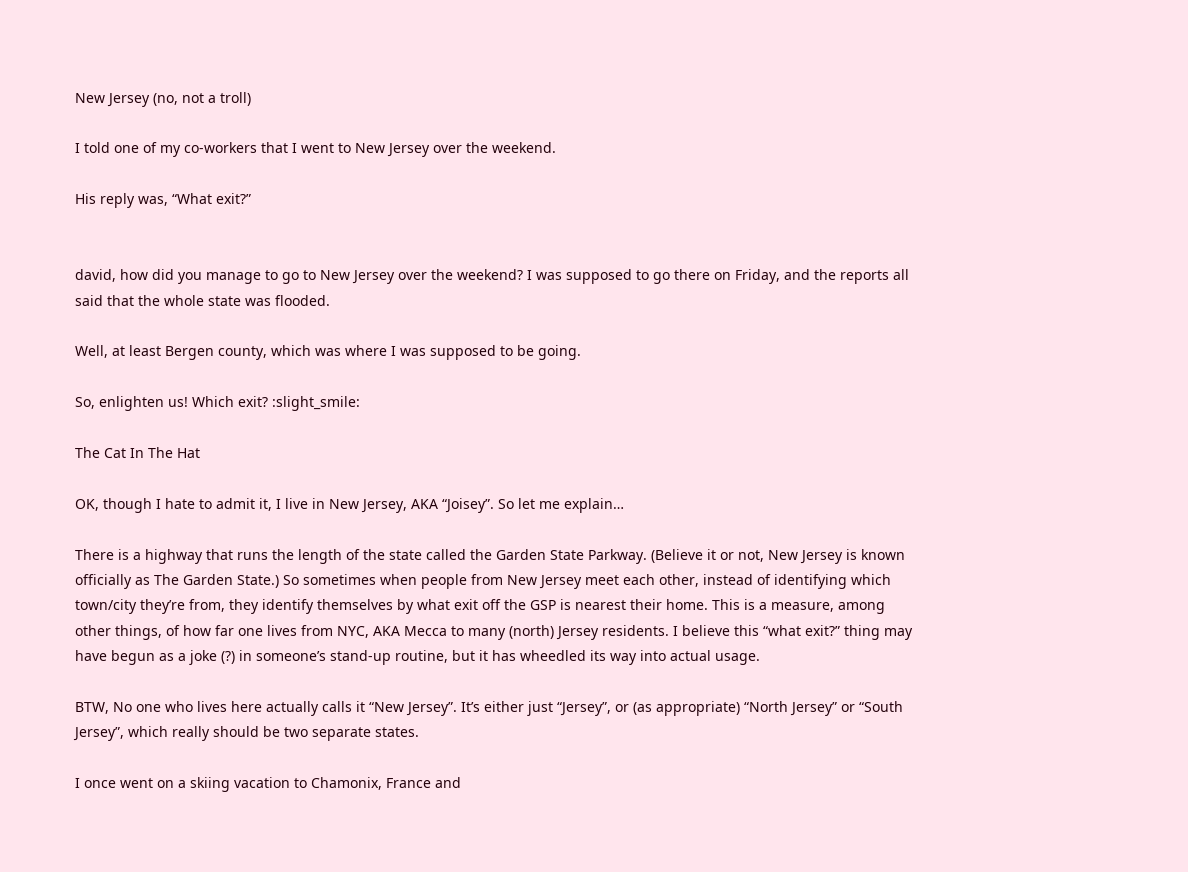New Jersey (no, not a troll)

I told one of my co-workers that I went to New Jersey over the weekend.

His reply was, “What exit?”


david, how did you manage to go to New Jersey over the weekend? I was supposed to go there on Friday, and the reports all said that the whole state was flooded.

Well, at least Bergen county, which was where I was supposed to be going.

So, enlighten us! Which exit? :slight_smile:

The Cat In The Hat

OK, though I hate to admit it, I live in New Jersey, AKA “Joisey”. So let me explain…

There is a highway that runs the length of the state called the Garden State Parkway. (Believe it or not, New Jersey is known officially as The Garden State.) So sometimes when people from New Jersey meet each other, instead of identifying which town/city they’re from, they identify themselves by what exit off the GSP is nearest their home. This is a measure, among other things, of how far one lives from NYC, AKA Mecca to many (north) Jersey residents. I believe this “what exit?” thing may have begun as a joke (?) in someone’s stand-up routine, but it has wheedled its way into actual usage.

BTW, No one who lives here actually calls it “New Jersey”. It’s either just “Jersey”, or (as appropriate) “North Jersey” or “South Jersey”, which really should be two separate states.

I once went on a skiing vacation to Chamonix, France and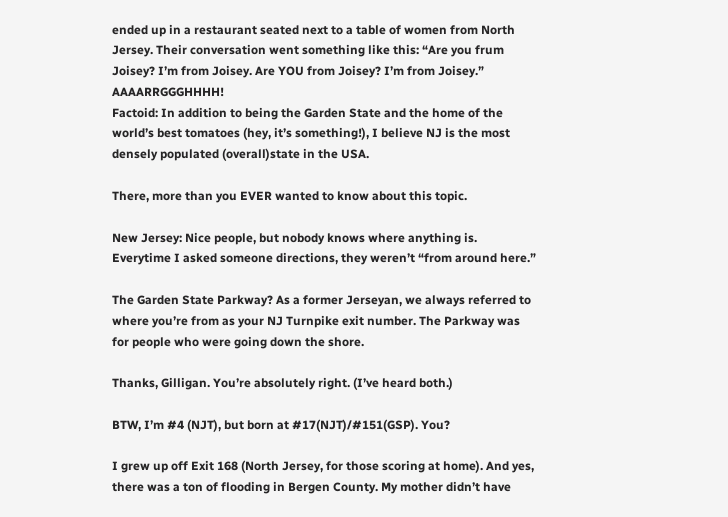ended up in a restaurant seated next to a table of women from North Jersey. Their conversation went something like this: “Are you frum Joisey? I’m from Joisey. Are YOU from Joisey? I’m from Joisey.” AAAARRGGGHHHH!
Factoid: In addition to being the Garden State and the home of the world’s best tomatoes (hey, it’s something!), I believe NJ is the most densely populated (overall)state in the USA.

There, more than you EVER wanted to know about this topic.

New Jersey: Nice people, but nobody knows where anything is. Everytime I asked someone directions, they weren’t “from around here.”

The Garden State Parkway? As a former Jerseyan, we always referred to where you’re from as your NJ Turnpike exit number. The Parkway was for people who were going down the shore.

Thanks, Gilligan. You’re absolutely right. (I’ve heard both.)

BTW, I’m #4 (NJT), but born at #17(NJT)/#151(GSP). You?

I grew up off Exit 168 (North Jersey, for those scoring at home). And yes, there was a ton of flooding in Bergen County. My mother didn’t have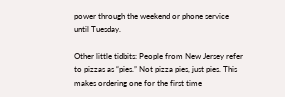power through the weekend or phone service until Tuesday.

Other little tidbits: People from New Jersey refer to pizzas as “pies.” Not pizza pies, just pies. This makes ordering one for the first time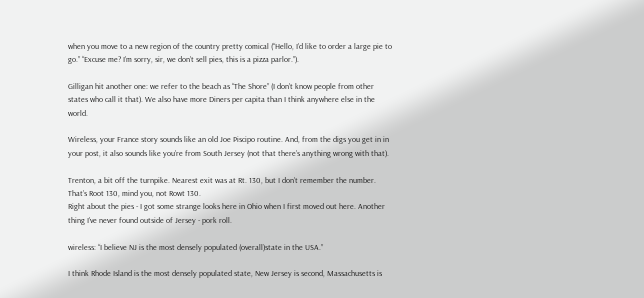when you move to a new region of the country pretty comical (“Hello, I’d like to order a large pie to go.” “Excuse me? I’m sorry, sir, we don’t sell pies, this is a pizza parlor.”).

Gilligan hit another one: we refer to the beach as “The Shore” (I don’t know people from other states who call it that). We also have more Diners per capita than I think anywhere else in the world.

Wireless, your France story sounds like an old Joe Piscipo routine. And, from the digs you get in in your post, it also sounds like you’re from South Jersey (not that there’s anything wrong with that).

Trenton, a bit off the turnpike. Nearest exit was at Rt. 130, but I don’t remember the number. That’s Root 130, mind you, not Rowt 130.
Right about the pies - I got some strange looks here in Ohio when I first moved out here. Another thing I’ve never found outside of Jersey - pork roll.

wireless: “I believe NJ is the most densely populated (overall)state in the USA.”

I think Rhode Island is the most densely populated state, New Jersey is second, Massachusetts is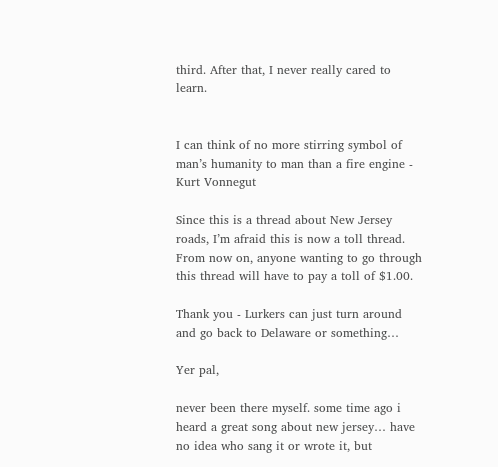third. After that, I never really cared to learn.


I can think of no more stirring symbol of man’s humanity to man than a fire engine - Kurt Vonnegut

Since this is a thread about New Jersey roads, I’m afraid this is now a toll thread. From now on, anyone wanting to go through this thread will have to pay a toll of $1.00.

Thank you - Lurkers can just turn around and go back to Delaware or something…

Yer pal,

never been there myself. some time ago i heard a great song about new jersey… have no idea who sang it or wrote it, but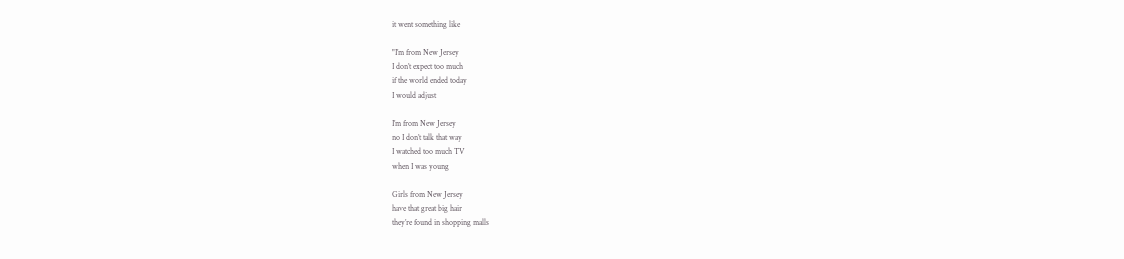it went something like

"I’m from New Jersey
I don’t expect too much
if the world ended today
I would adjust

I’m from New Jersey
no I don’t talk that way
I watched too much TV
when I was young

Girls from New Jersey
have that great big hair
they’re found in shopping malls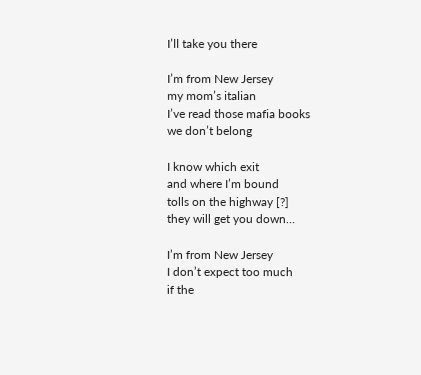I’ll take you there

I’m from New Jersey
my mom’s italian
I’ve read those mafia books
we don’t belong

I know which exit
and where I’m bound
tolls on the highway [?]
they will get you down…

I’m from New Jersey
I don’t expect too much
if the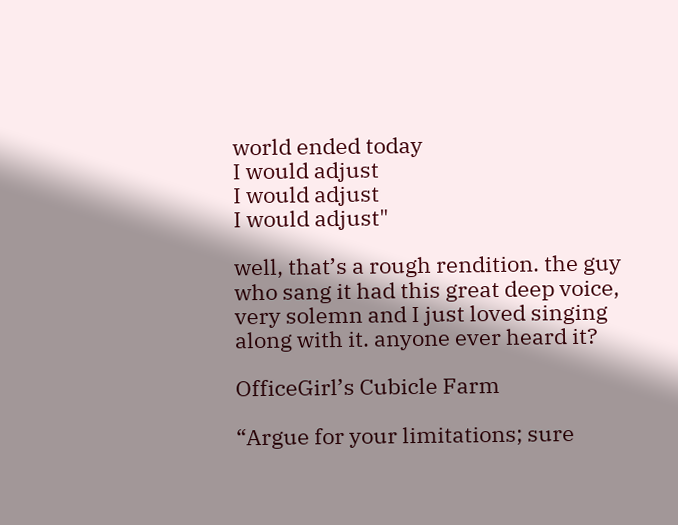world ended today
I would adjust
I would adjust
I would adjust"

well, that’s a rough rendition. the guy who sang it had this great deep voice, very solemn and I just loved singing along with it. anyone ever heard it?

OfficeGirl’s Cubicle Farm

“Argue for your limitations; sure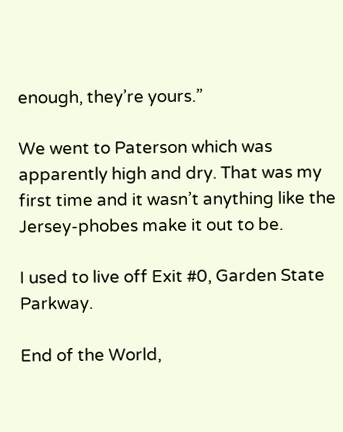enough, they’re yours.”

We went to Paterson which was apparently high and dry. That was my first time and it wasn’t anything like the Jersey-phobes make it out to be.

I used to live off Exit #0, Garden State Parkway.

End of the World,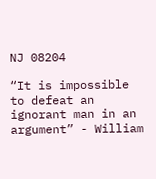NJ 08204

“It is impossible to defeat an ignorant man in an argument” - William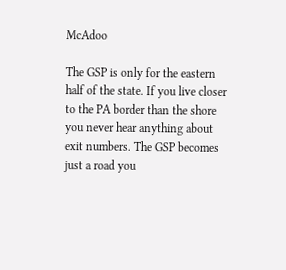McAdoo

The GSP is only for the eastern half of the state. If you live closer to the PA border than the shore you never hear anything about exit numbers. The GSP becomes just a road you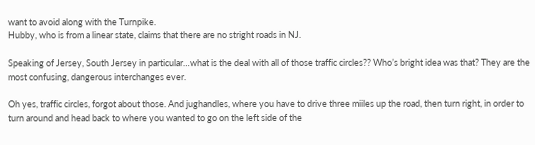want to avoid along with the Turnpike.
Hubby, who is from a linear state, claims that there are no stright roads in NJ.

Speaking of Jersey, South Jersey in particular…what is the deal with all of those traffic circles?? Who’s bright idea was that? They are the most confusing, dangerous interchanges ever.

Oh yes, traffic circles, forgot about those. And jughandles, where you have to drive three miiles up the road, then turn right, in order to turn around and head back to where you wanted to go on the left side of the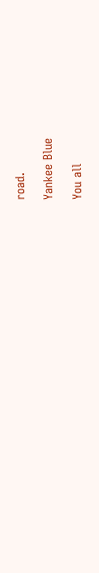road.

Yankee Blue

You all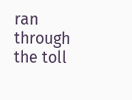ran through the toll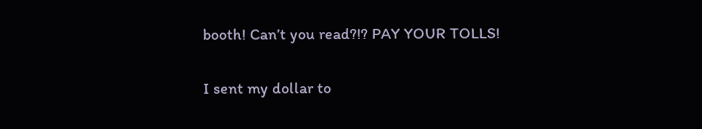booth! Can’t you read?!? PAY YOUR TOLLS!

I sent my dollar to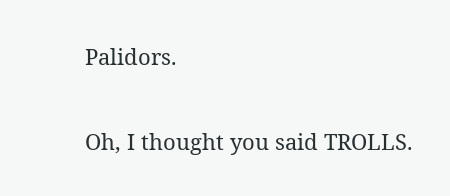Palidors.


Oh, I thought you said TROLLS.